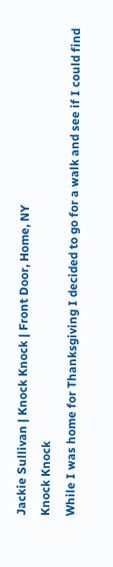Jackie Sullivan | Knock Knock | Front Door, Home, NY
Knock Knock
While I was home for Thanksgiving I decided to go for a walk and see if I could find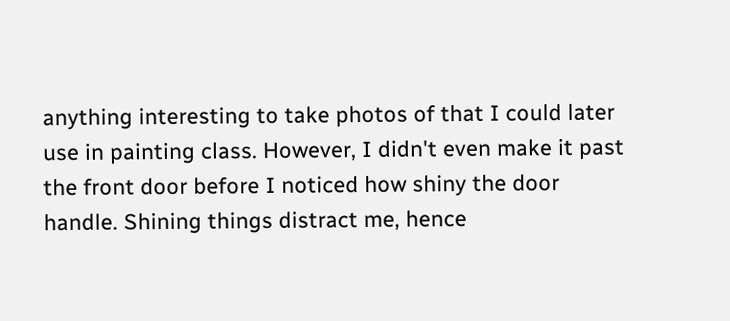anything interesting to take photos of that I could later use in painting class. However, I didn't even make it past the front door before I noticed how shiny the door handle. Shining things distract me, hence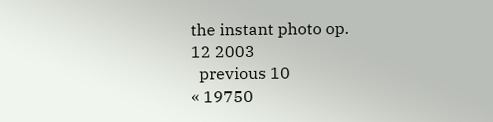the instant photo op.
12 2003
  previous 10
« 19750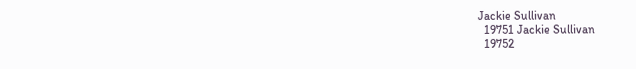Jackie Sullivan
  19751 Jackie Sullivan
  19752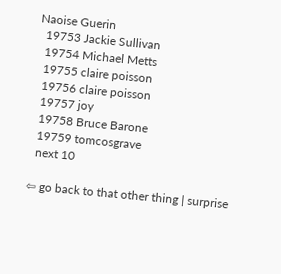Naoise Guerin
  19753 Jackie Sullivan
  19754 Michael Metts
  19755 claire poisson
  19756 claire poisson
  19757 joy
  19758 Bruce Barone
  19759 tomcosgrave
  next 10

⇦ go back to that other thing | surprise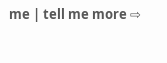me | tell me more ⇨